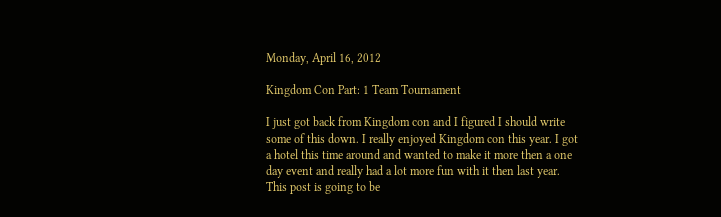Monday, April 16, 2012

Kingdom Con Part: 1 Team Tournament

I just got back from Kingdom con and I figured I should write some of this down. I really enjoyed Kingdom con this year. I got a hotel this time around and wanted to make it more then a one day event and really had a lot more fun with it then last year.    This post is going to be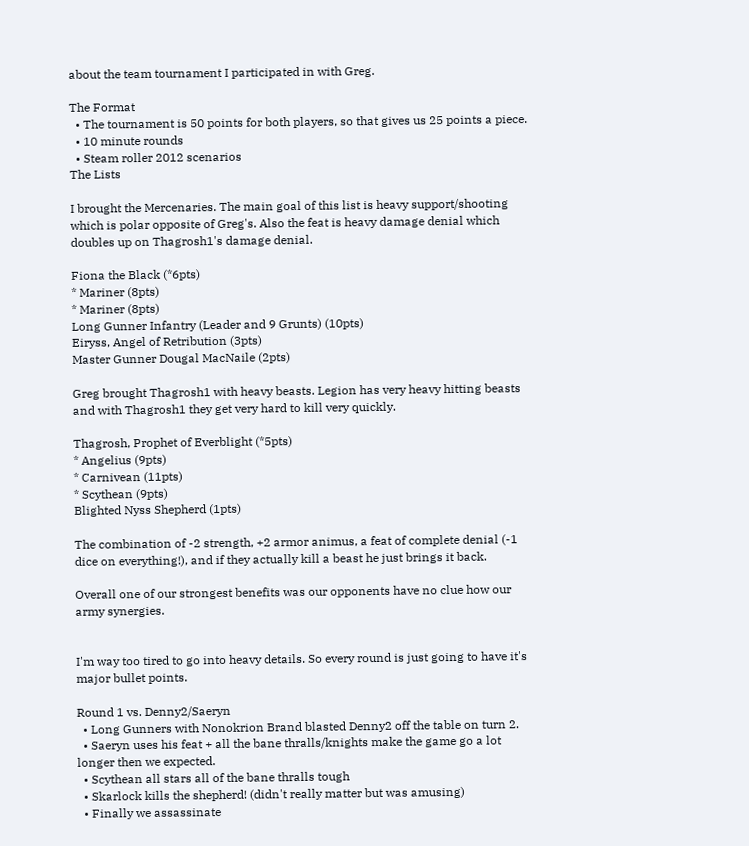about the team tournament I participated in with Greg.

The Format
  • The tournament is 50 points for both players, so that gives us 25 points a piece.
  • 10 minute rounds
  • Steam roller 2012 scenarios
The Lists

I brought the Mercenaries. The main goal of this list is heavy support/shooting which is polar opposite of Greg's. Also the feat is heavy damage denial which doubles up on Thagrosh1's damage denial.

Fiona the Black (*6pts)
* Mariner (8pts)
* Mariner (8pts)
Long Gunner Infantry (Leader and 9 Grunts) (10pts)
Eiryss, Angel of Retribution (3pts)
Master Gunner Dougal MacNaile (2pts)

Greg brought Thagrosh1 with heavy beasts. Legion has very heavy hitting beasts and with Thagrosh1 they get very hard to kill very quickly.

Thagrosh, Prophet of Everblight (*5pts)
* Angelius (9pts)
* Carnivean (11pts)
* Scythean (9pts)
Blighted Nyss Shepherd (1pts)

The combination of -2 strength, +2 armor animus, a feat of complete denial (-1 dice on everything!), and if they actually kill a beast he just brings it back.

Overall one of our strongest benefits was our opponents have no clue how our army synergies.


I'm way too tired to go into heavy details. So every round is just going to have it's major bullet points.

Round 1 vs. Denny2/Saeryn
  • Long Gunners with Nonokrion Brand blasted Denny2 off the table on turn 2.
  • Saeryn uses his feat + all the bane thralls/knights make the game go a lot longer then we expected.
  • Scythean all stars all of the bane thralls tough
  • Skarlock kills the shepherd! (didn't really matter but was amusing)
  • Finally we assassinate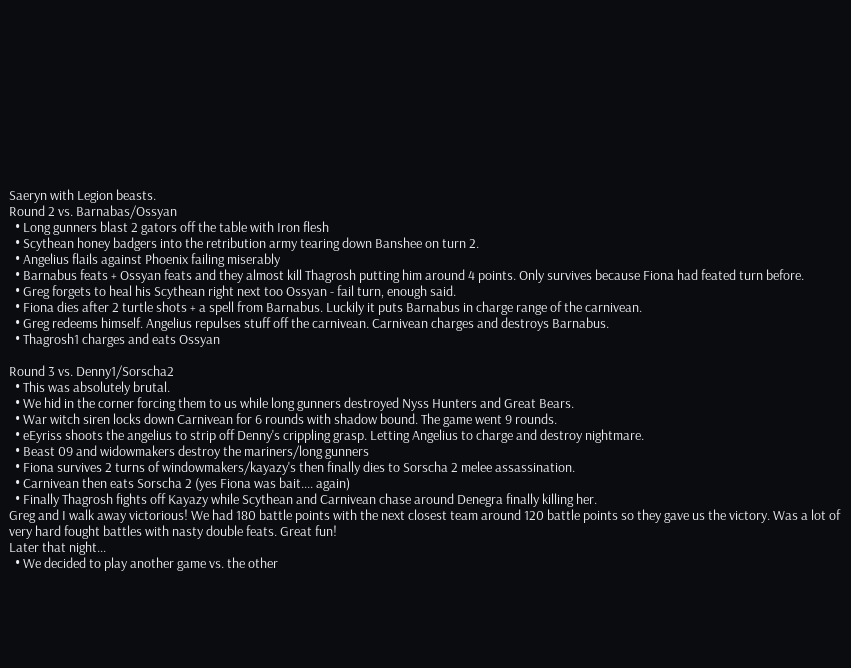Saeryn with Legion beasts.
Round 2 vs. Barnabas/Ossyan
  • Long gunners blast 2 gators off the table with Iron flesh
  • Scythean honey badgers into the retribution army tearing down Banshee on turn 2.
  • Angelius flails against Phoenix failing miserably
  • Barnabus feats + Ossyan feats and they almost kill Thagrosh putting him around 4 points. Only survives because Fiona had feated turn before.
  • Greg forgets to heal his Scythean right next too Ossyan - fail turn, enough said.
  • Fiona dies after 2 turtle shots + a spell from Barnabus. Luckily it puts Barnabus in charge range of the carnivean.
  • Greg redeems himself. Angelius repulses stuff off the carnivean. Carnivean charges and destroys Barnabus.
  • Thagrosh1 charges and eats Ossyan

Round 3 vs. Denny1/Sorscha2
  • This was absolutely brutal.
  • We hid in the corner forcing them to us while long gunners destroyed Nyss Hunters and Great Bears.
  • War witch siren locks down Carnivean for 6 rounds with shadow bound. The game went 9 rounds.
  • eEyriss shoots the angelius to strip off Denny's crippling grasp. Letting Angelius to charge and destroy nightmare.
  • Beast 09 and widowmakers destroy the mariners/long gunners
  • Fiona survives 2 turns of windowmakers/kayazy's then finally dies to Sorscha 2 melee assassination.
  • Carnivean then eats Sorscha 2 (yes Fiona was bait.... again)
  • Finally Thagrosh fights off Kayazy while Scythean and Carnivean chase around Denegra finally killing her.
Greg and I walk away victorious! We had 180 battle points with the next closest team around 120 battle points so they gave us the victory. Was a lot of very hard fought battles with nasty double feats. Great fun!
Later that night...
  • We decided to play another game vs. the other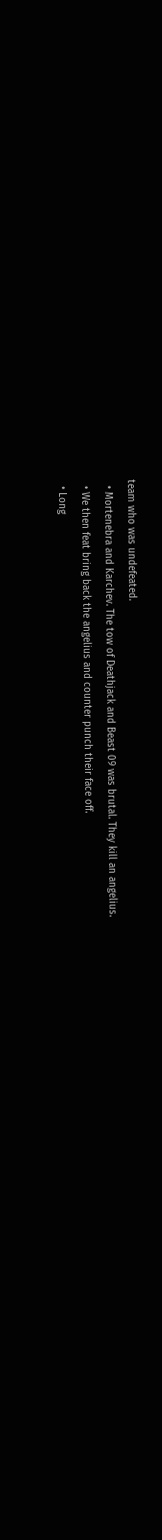team who was undefeated.
  • Mortenebra and Karchev. The tow of Deathjack and Beast 09 was brutal. They kill an angelius.
  • We then feat bring back the angelius and counter punch their face off.
  • Long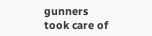gunners took care of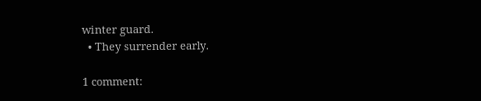winter guard.
  • They surrender early.

1 comment: